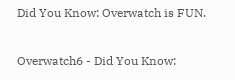Did You Know: Overwatch is FUN.

Overwatch6 - Did You Know: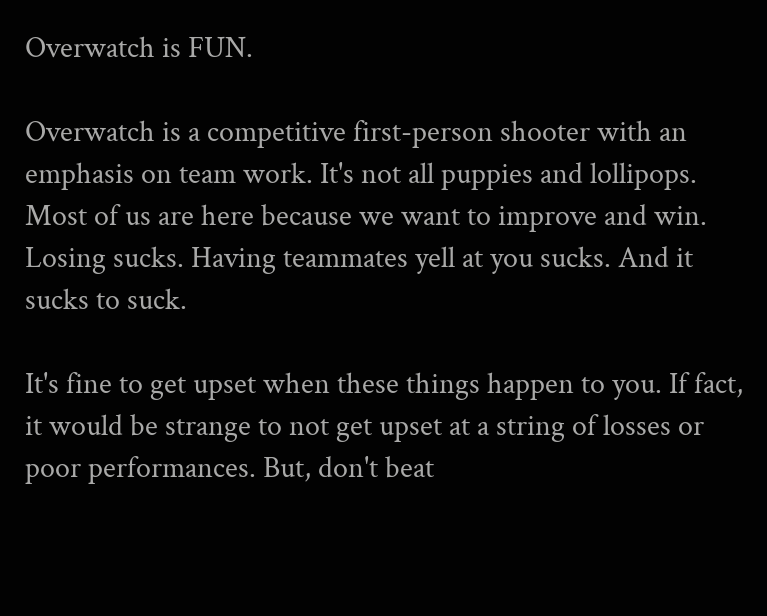Overwatch is FUN.

Overwatch is a competitive first-person shooter with an emphasis on team work. It's not all puppies and lollipops. Most of us are here because we want to improve and win. Losing sucks. Having teammates yell at you sucks. And it sucks to suck.

It's fine to get upset when these things happen to you. If fact, it would be strange to not get upset at a string of losses or poor performances. But, don't beat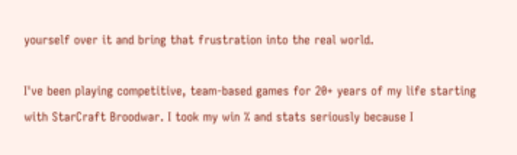yourself over it and bring that frustration into the real world.

I've been playing competitive, team-based games for 20+ years of my life starting with StarCraft Broodwar. I took my win % and stats seriously because I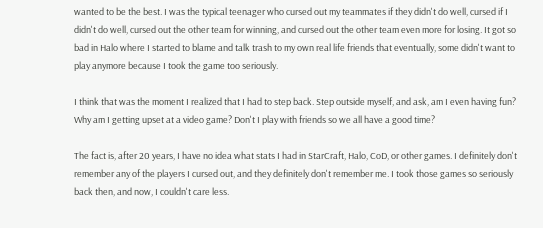wanted to be the best. I was the typical teenager who cursed out my teammates if they didn't do well, cursed if I didn't do well, cursed out the other team for winning, and cursed out the other team even more for losing. It got so bad in Halo where I started to blame and talk trash to my own real life friends that eventually, some didn't want to play anymore because I took the game too seriously.

I think that was the moment I realized that I had to step back. Step outside myself, and ask, am I even having fun? Why am I getting upset at a video game? Don't I play with friends so we all have a good time?

The fact is, after 20 years, I have no idea what stats I had in StarCraft, Halo, CoD, or other games. I definitely don't remember any of the players I cursed out, and they definitely don't remember me. I took those games so seriously back then, and now, I couldn't care less.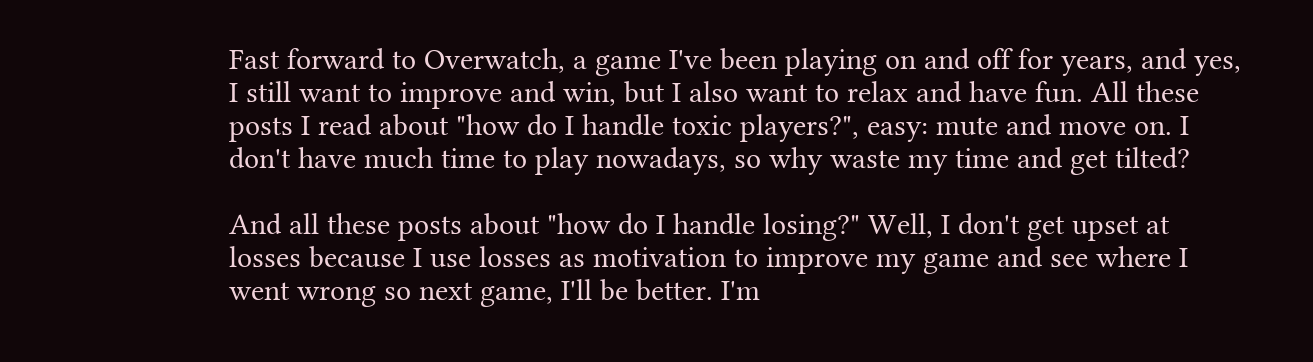Fast forward to Overwatch, a game I've been playing on and off for years, and yes, I still want to improve and win, but I also want to relax and have fun. All these posts I read about "how do I handle toxic players?", easy: mute and move on. I don't have much time to play nowadays, so why waste my time and get tilted?

And all these posts about "how do I handle losing?" Well, I don't get upset at losses because I use losses as motivation to improve my game and see where I went wrong so next game, I'll be better. I'm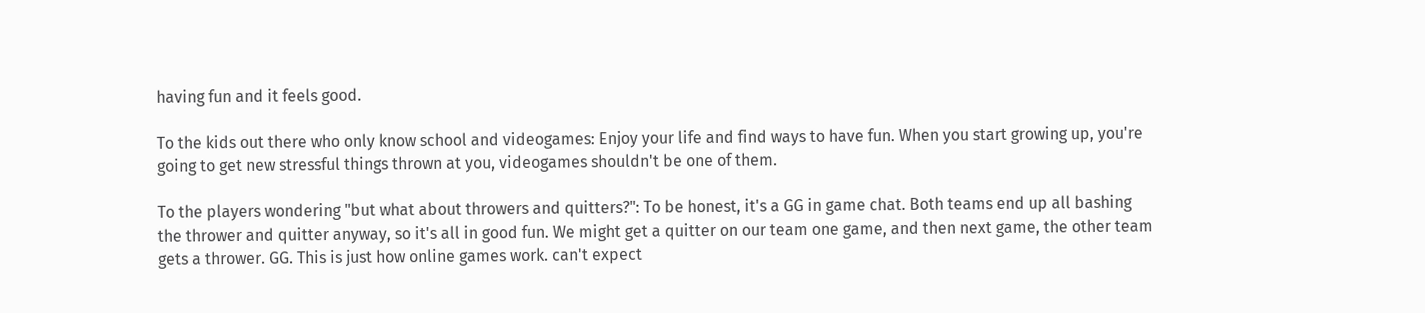having fun and it feels good.

To the kids out there who only know school and videogames: Enjoy your life and find ways to have fun. When you start growing up, you're going to get new stressful things thrown at you, videogames shouldn't be one of them.

To the players wondering "but what about throwers and quitters?": To be honest, it's a GG in game chat. Both teams end up all bashing the thrower and quitter anyway, so it's all in good fun. We might get a quitter on our team one game, and then next game, the other team gets a thrower. GG. This is just how online games work. can't expect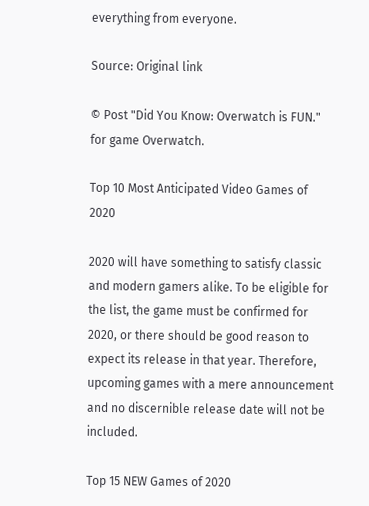everything from everyone.

Source: Original link

© Post "Did You Know: Overwatch is FUN." for game Overwatch.

Top 10 Most Anticipated Video Games of 2020

2020 will have something to satisfy classic and modern gamers alike. To be eligible for the list, the game must be confirmed for 2020, or there should be good reason to expect its release in that year. Therefore, upcoming games with a mere announcement and no discernible release date will not be included.

Top 15 NEW Games of 2020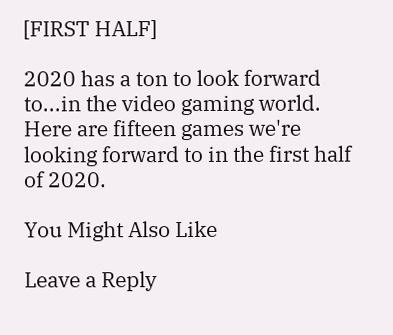[FIRST HALF]

2020 has a ton to look forward to...in the video gaming world. Here are fifteen games we're looking forward to in the first half of 2020.

You Might Also Like

Leave a Reply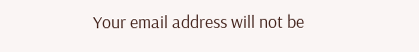Your email address will not be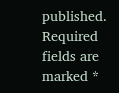published. Required fields are marked *